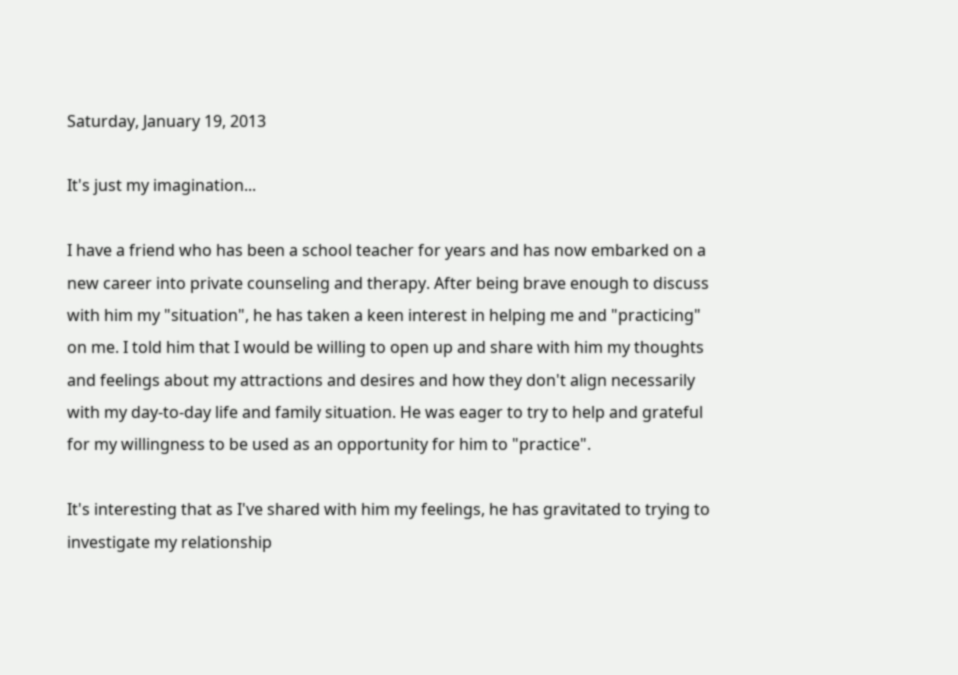Saturday, January 19, 2013

It's just my imagination...

I have a friend who has been a school teacher for years and has now embarked on a new career into private counseling and therapy. After being brave enough to discuss with him my "situation", he has taken a keen interest in helping me and "practicing" on me. I told him that I would be willing to open up and share with him my thoughts and feelings about my attractions and desires and how they don't align necessarily with my day-to-day life and family situation. He was eager to try to help and grateful for my willingness to be used as an opportunity for him to "practice".

It's interesting that as I've shared with him my feelings, he has gravitated to trying to investigate my relationship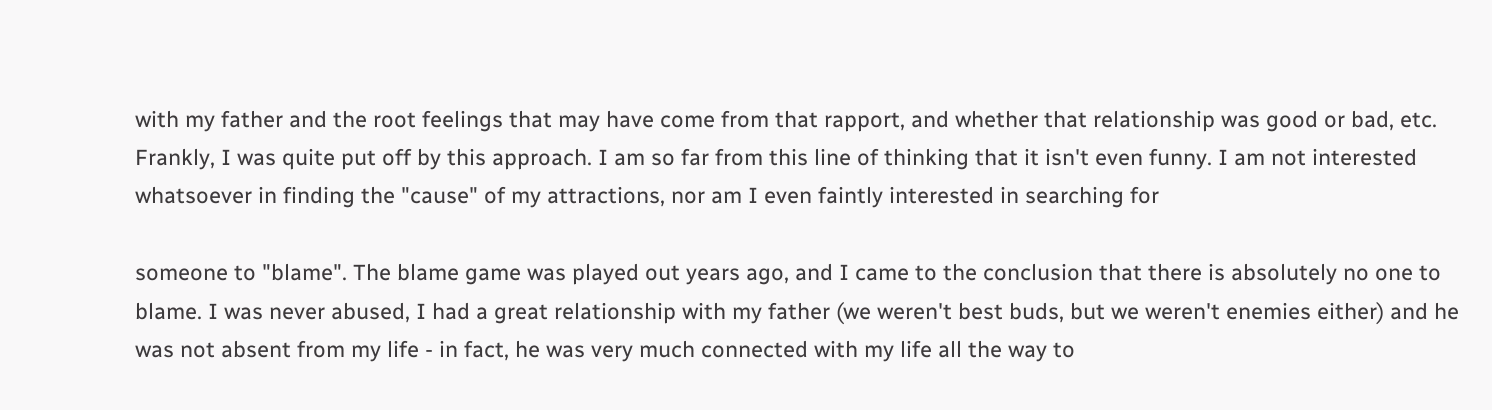with my father and the root feelings that may have come from that rapport, and whether that relationship was good or bad, etc. Frankly, I was quite put off by this approach. I am so far from this line of thinking that it isn't even funny. I am not interested whatsoever in finding the "cause" of my attractions, nor am I even faintly interested in searching for

someone to "blame". The blame game was played out years ago, and I came to the conclusion that there is absolutely no one to blame. I was never abused, I had a great relationship with my father (we weren't best buds, but we weren't enemies either) and he was not absent from my life - in fact, he was very much connected with my life all the way to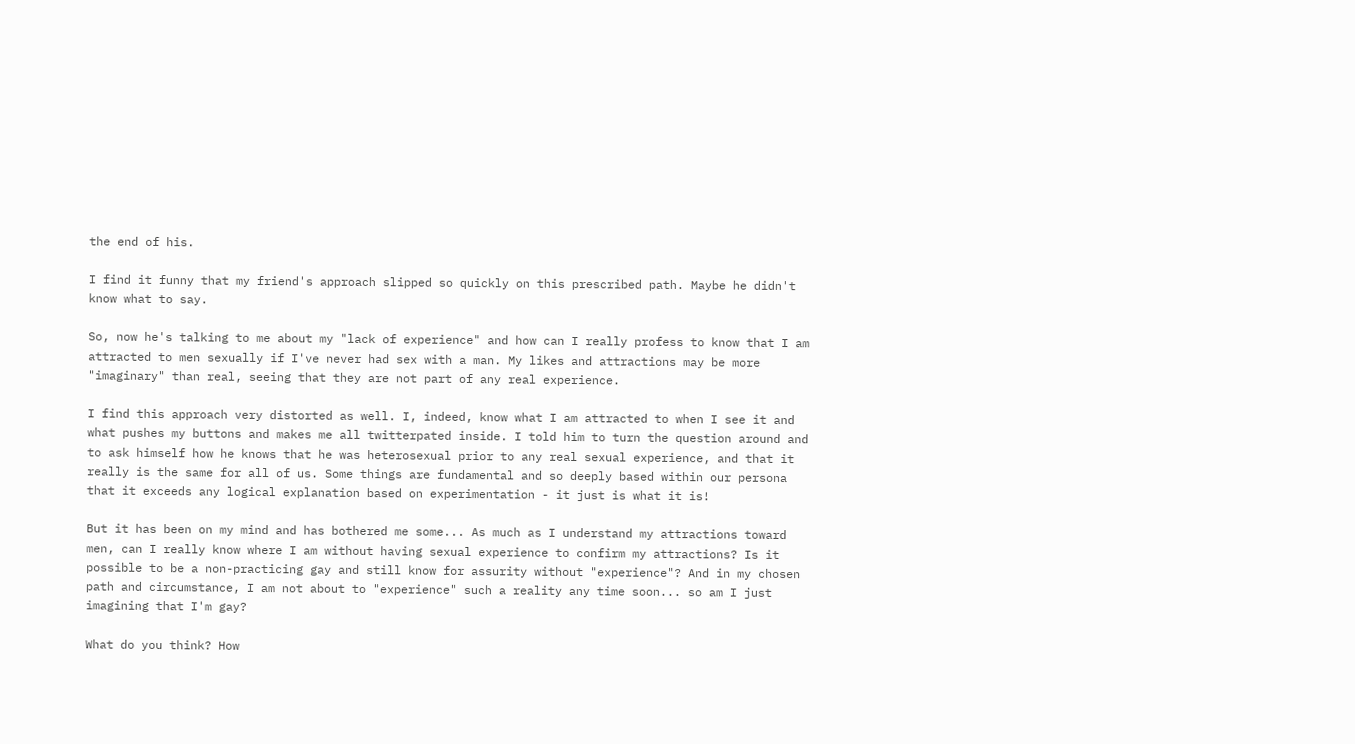the end of his.

I find it funny that my friend's approach slipped so quickly on this prescribed path. Maybe he didn't know what to say.

So, now he's talking to me about my "lack of experience" and how can I really profess to know that I am attracted to men sexually if I've never had sex with a man. My likes and attractions may be more "imaginary" than real, seeing that they are not part of any real experience.

I find this approach very distorted as well. I, indeed, know what I am attracted to when I see it and what pushes my buttons and makes me all twitterpated inside. I told him to turn the question around and to ask himself how he knows that he was heterosexual prior to any real sexual experience, and that it really is the same for all of us. Some things are fundamental and so deeply based within our persona that it exceeds any logical explanation based on experimentation - it just is what it is!

But it has been on my mind and has bothered me some... As much as I understand my attractions toward men, can I really know where I am without having sexual experience to confirm my attractions? Is it possible to be a non-practicing gay and still know for assurity without "experience"? And in my chosen path and circumstance, I am not about to "experience" such a reality any time soon... so am I just imagining that I'm gay?

What do you think? How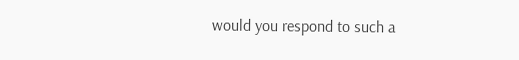would you respond to such a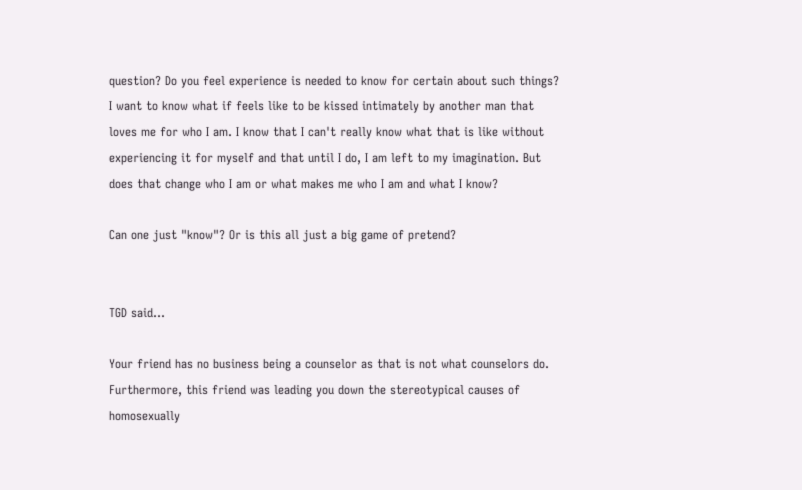question? Do you feel experience is needed to know for certain about such things? I want to know what if feels like to be kissed intimately by another man that loves me for who I am. I know that I can't really know what that is like without experiencing it for myself and that until I do, I am left to my imagination. But does that change who I am or what makes me who I am and what I know?

Can one just "know"? Or is this all just a big game of pretend?


TGD said...

Your friend has no business being a counselor as that is not what counselors do. Furthermore, this friend was leading you down the stereotypical causes of homosexually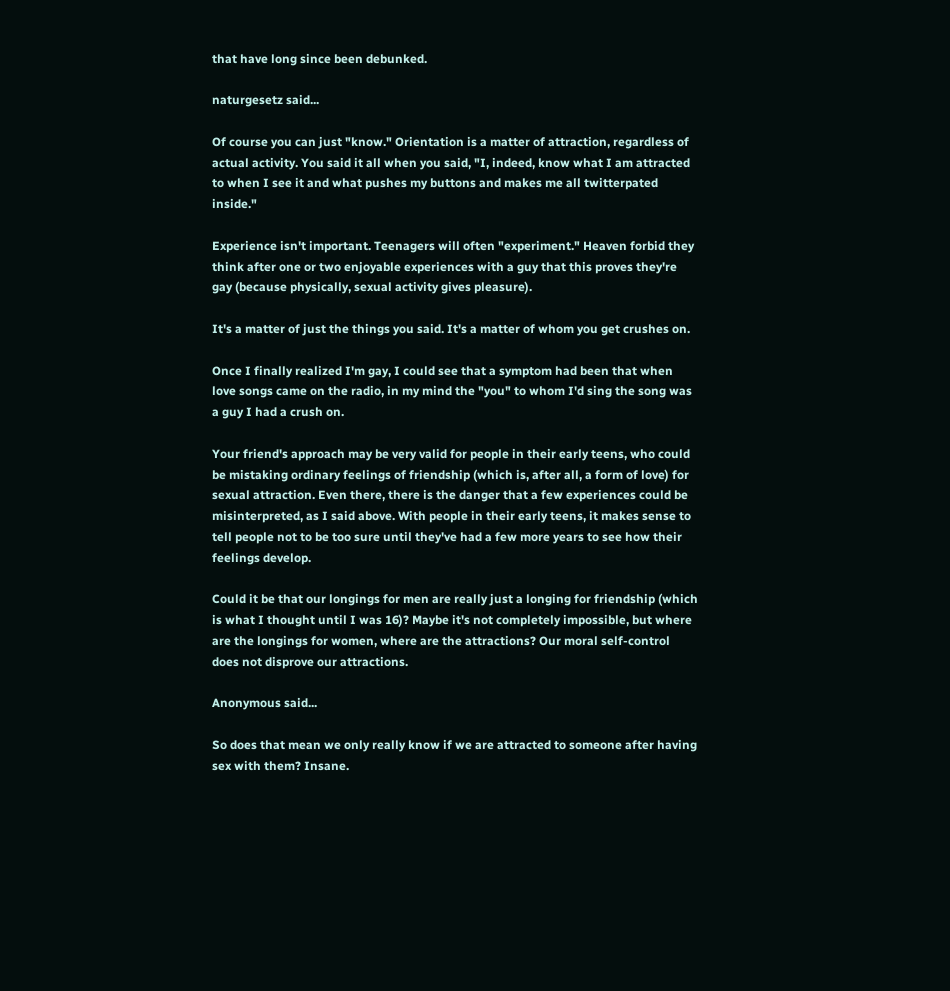that have long since been debunked.

naturgesetz said...

Of course you can just "know." Orientation is a matter of attraction, regardless of actual activity. You said it all when you said, "I, indeed, know what I am attracted to when I see it and what pushes my buttons and makes me all twitterpated inside."

Experience isn't important. Teenagers will often "experiment." Heaven forbid they think after one or two enjoyable experiences with a guy that this proves they're gay (because physically, sexual activity gives pleasure).

It's a matter of just the things you said. It's a matter of whom you get crushes on.

Once I finally realized I'm gay, I could see that a symptom had been that when love songs came on the radio, in my mind the "you" to whom I'd sing the song was a guy I had a crush on.

Your friend's approach may be very valid for people in their early teens, who could be mistaking ordinary feelings of friendship (which is, after all, a form of love) for sexual attraction. Even there, there is the danger that a few experiences could be misinterpreted, as I said above. With people in their early teens, it makes sense to tell people not to be too sure until they've had a few more years to see how their feelings develop.

Could it be that our longings for men are really just a longing for friendship (which is what I thought until I was 16)? Maybe it's not completely impossible, but where are the longings for women, where are the attractions? Our moral self-control does not disprove our attractions.

Anonymous said...

So does that mean we only really know if we are attracted to someone after having sex with them? Insane.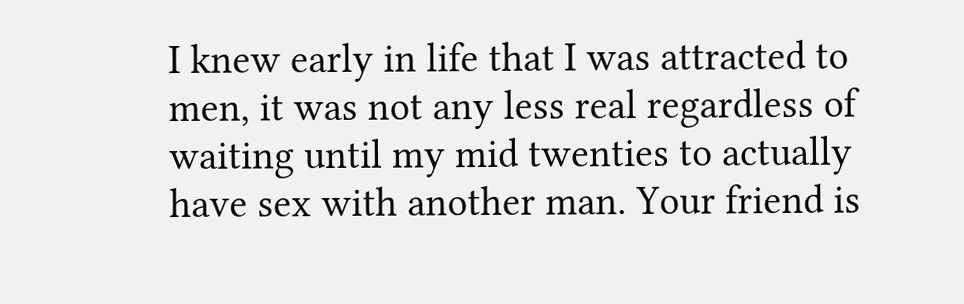I knew early in life that I was attracted to men, it was not any less real regardless of waiting until my mid twenties to actually have sex with another man. Your friend is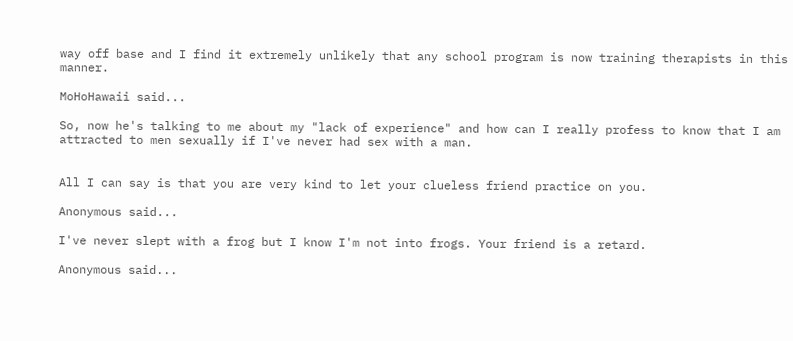way off base and I find it extremely unlikely that any school program is now training therapists in this manner.

MoHoHawaii said...

So, now he's talking to me about my "lack of experience" and how can I really profess to know that I am attracted to men sexually if I've never had sex with a man.


All I can say is that you are very kind to let your clueless friend practice on you.

Anonymous said...

I've never slept with a frog but I know I'm not into frogs. Your friend is a retard.

Anonymous said...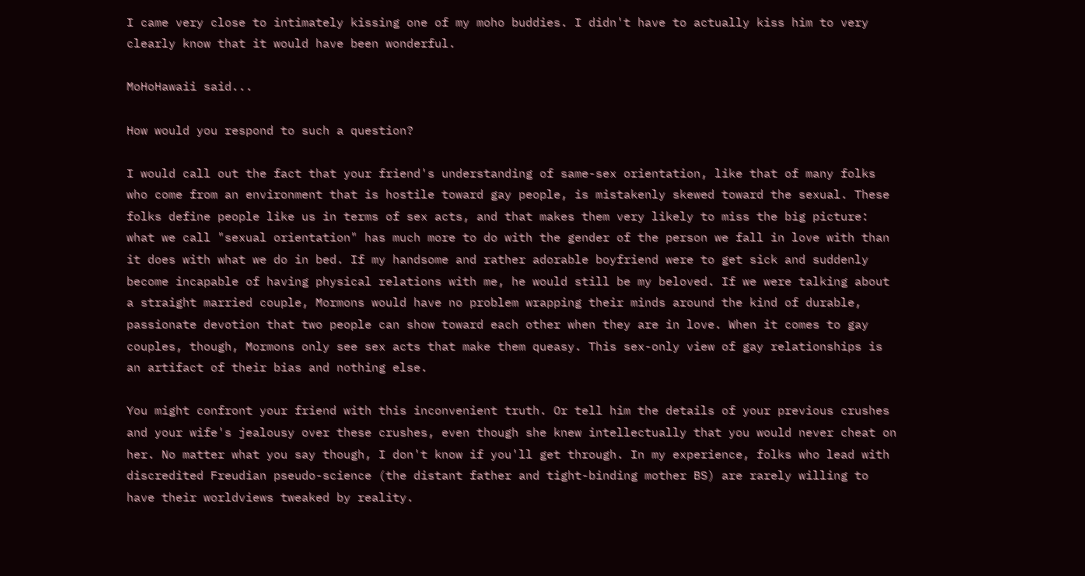I came very close to intimately kissing one of my moho buddies. I didn't have to actually kiss him to very clearly know that it would have been wonderful.

MoHoHawaii said...

How would you respond to such a question?

I would call out the fact that your friend's understanding of same-sex orientation, like that of many folks who come from an environment that is hostile toward gay people, is mistakenly skewed toward the sexual. These folks define people like us in terms of sex acts, and that makes them very likely to miss the big picture: what we call "sexual orientation" has much more to do with the gender of the person we fall in love with than it does with what we do in bed. If my handsome and rather adorable boyfriend were to get sick and suddenly become incapable of having physical relations with me, he would still be my beloved. If we were talking about a straight married couple, Mormons would have no problem wrapping their minds around the kind of durable, passionate devotion that two people can show toward each other when they are in love. When it comes to gay couples, though, Mormons only see sex acts that make them queasy. This sex-only view of gay relationships is an artifact of their bias and nothing else.

You might confront your friend with this inconvenient truth. Or tell him the details of your previous crushes and your wife's jealousy over these crushes, even though she knew intellectually that you would never cheat on her. No matter what you say though, I don't know if you'll get through. In my experience, folks who lead with discredited Freudian pseudo-science (the distant father and tight-binding mother BS) are rarely willing to have their worldviews tweaked by reality.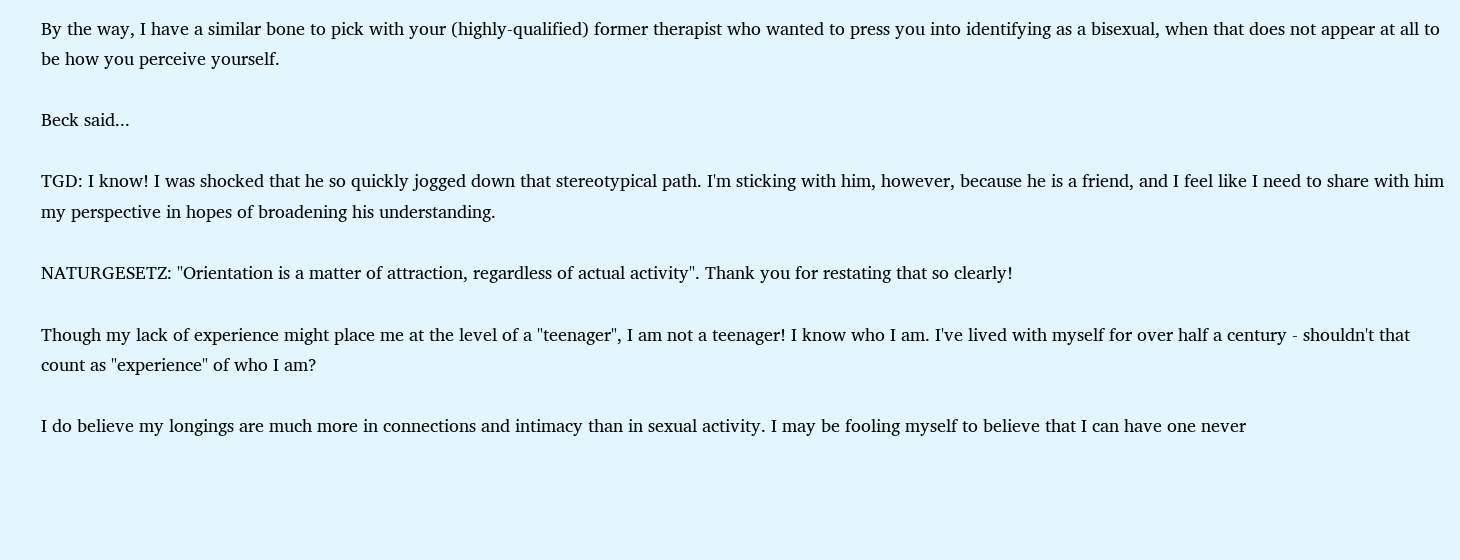By the way, I have a similar bone to pick with your (highly-qualified) former therapist who wanted to press you into identifying as a bisexual, when that does not appear at all to be how you perceive yourself.

Beck said...

TGD: I know! I was shocked that he so quickly jogged down that stereotypical path. I'm sticking with him, however, because he is a friend, and I feel like I need to share with him my perspective in hopes of broadening his understanding.

NATURGESETZ: "Orientation is a matter of attraction, regardless of actual activity". Thank you for restating that so clearly!

Though my lack of experience might place me at the level of a "teenager", I am not a teenager! I know who I am. I've lived with myself for over half a century - shouldn't that count as "experience" of who I am?

I do believe my longings are much more in connections and intimacy than in sexual activity. I may be fooling myself to believe that I can have one never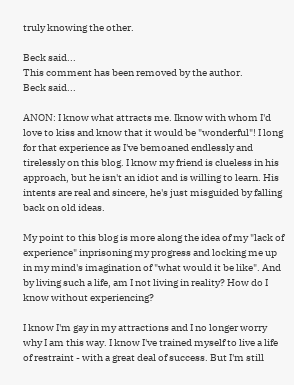truly knowing the other.

Beck said...
This comment has been removed by the author.
Beck said...

ANON: I know what attracts me. Iknow with whom I'd love to kiss and know that it would be "wonderful"! I long for that experience as I've bemoaned endlessly and tirelessly on this blog. I know my friend is clueless in his approach, but he isn't an idiot and is willing to learn. His intents are real and sincere, he's just misguided by falling back on old ideas.

My point to this blog is more along the idea of my "lack of experience" inprisoning my progress and locking me up in my mind's imagination of "what would it be like". And by living such a life, am I not living in reality? How do I know without experiencing?

I know I'm gay in my attractions and I no longer worry why I am this way. I know I've trained myself to live a life of restraint - with a great deal of success. But I'm still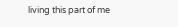living this part of me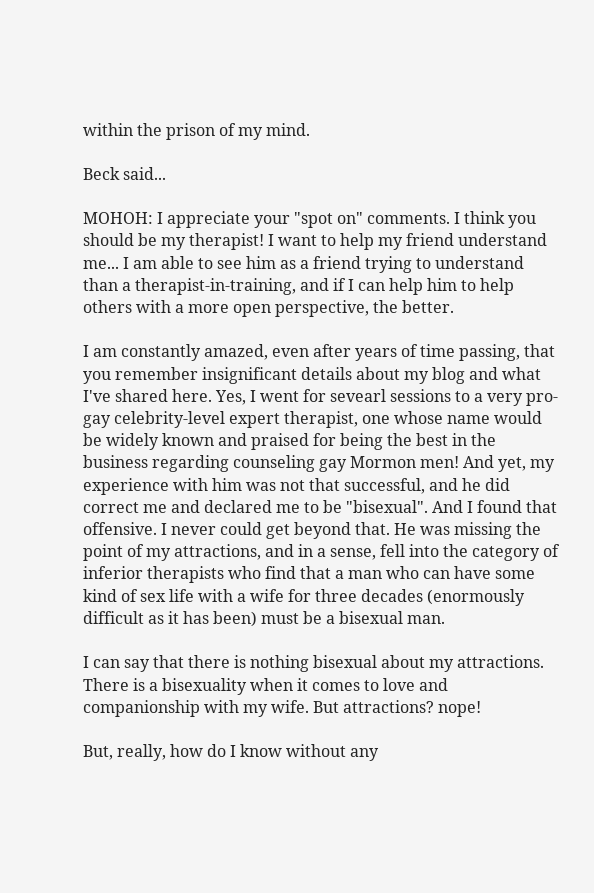within the prison of my mind.

Beck said...

MOHOH: I appreciate your "spot on" comments. I think you should be my therapist! I want to help my friend understand me... I am able to see him as a friend trying to understand than a therapist-in-training, and if I can help him to help others with a more open perspective, the better.

I am constantly amazed, even after years of time passing, that you remember insignificant details about my blog and what I've shared here. Yes, I went for sevearl sessions to a very pro-gay celebrity-level expert therapist, one whose name would be widely known and praised for being the best in the business regarding counseling gay Mormon men! And yet, my experience with him was not that successful, and he did correct me and declared me to be "bisexual". And I found that offensive. I never could get beyond that. He was missing the point of my attractions, and in a sense, fell into the category of inferior therapists who find that a man who can have some kind of sex life with a wife for three decades (enormously difficult as it has been) must be a bisexual man.

I can say that there is nothing bisexual about my attractions. There is a bisexuality when it comes to love and companionship with my wife. But attractions? nope!

But, really, how do I know without any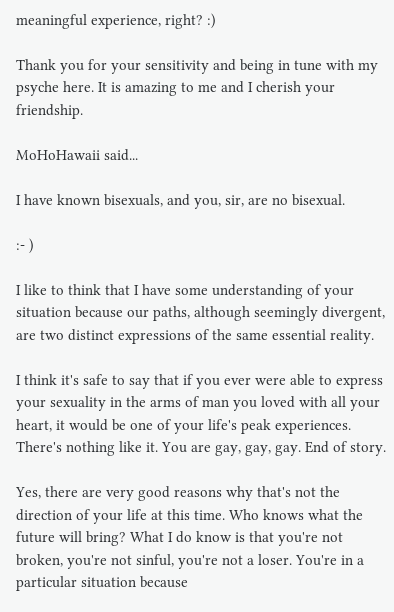meaningful experience, right? :)

Thank you for your sensitivity and being in tune with my psyche here. It is amazing to me and I cherish your friendship.

MoHoHawaii said...

I have known bisexuals, and you, sir, are no bisexual.

:- )

I like to think that I have some understanding of your situation because our paths, although seemingly divergent, are two distinct expressions of the same essential reality.

I think it's safe to say that if you ever were able to express your sexuality in the arms of man you loved with all your heart, it would be one of your life's peak experiences. There's nothing like it. You are gay, gay, gay. End of story.

Yes, there are very good reasons why that's not the direction of your life at this time. Who knows what the future will bring? What I do know is that you're not broken, you're not sinful, you're not a loser. You're in a particular situation because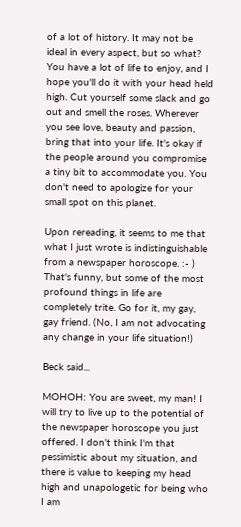of a lot of history. It may not be ideal in every aspect, but so what? You have a lot of life to enjoy, and I hope you'll do it with your head held high. Cut yourself some slack and go out and smell the roses. Wherever you see love, beauty and passion, bring that into your life. It's okay if the people around you compromise a tiny bit to accommodate you. You don't need to apologize for your small spot on this planet.

Upon rereading, it seems to me that what I just wrote is indistinguishable from a newspaper horoscope. :- ) That's funny, but some of the most profound things in life are completely trite. Go for it, my gay, gay friend. (No, I am not advocating any change in your life situation!)

Beck said...

MOHOH: You are sweet, my man! I will try to live up to the potential of the newspaper horoscope you just offered. I don't think I'm that pessimistic about my situation, and there is value to keeping my head high and unapologetic for being who I am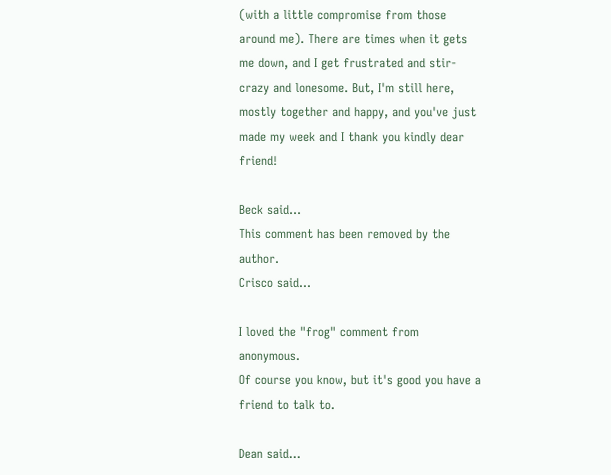(with a little compromise from those around me). There are times when it gets me down, and I get frustrated and stir-crazy and lonesome. But, I'm still here, mostly together and happy, and you've just made my week and I thank you kindly dear friend!

Beck said...
This comment has been removed by the author.
Crisco said...

I loved the "frog" comment from anonymous.
Of course you know, but it's good you have a friend to talk to.

Dean said...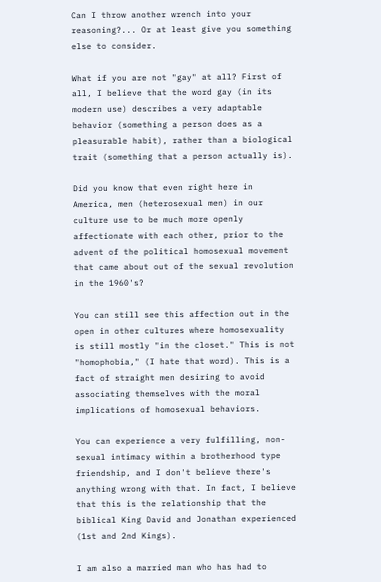Can I throw another wrench into your reasoning?... Or at least give you something else to consider.

What if you are not "gay" at all? First of all, I believe that the word gay (in its modern use) describes a very adaptable behavior (something a person does as a pleasurable habit), rather than a biological trait (something that a person actually is).

Did you know that even right here in America, men (heterosexual men) in our culture use to be much more openly affectionate with each other, prior to the advent of the political homosexual movement that came about out of the sexual revolution in the 1960's?

You can still see this affection out in the open in other cultures where homosexuality is still mostly "in the closet." This is not "homophobia," (I hate that word). This is a fact of straight men desiring to avoid associating themselves with the moral implications of homosexual behaviors.

You can experience a very fulfilling, non-sexual intimacy within a brotherhood type friendship, and I don't believe there's anything wrong with that. In fact, I believe that this is the relationship that the biblical King David and Jonathan experienced (1st and 2nd Kings).

I am also a married man who has had to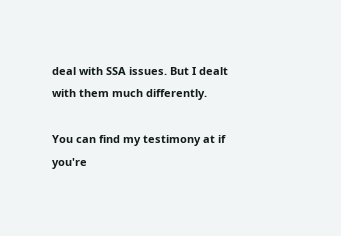deal with SSA issues. But I dealt with them much differently.

You can find my testimony at if you're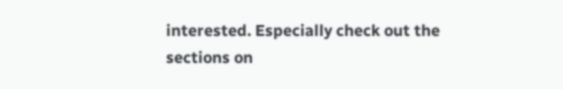interested. Especially check out the sections on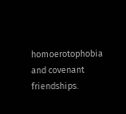homoerotophobia and covenant friendships.